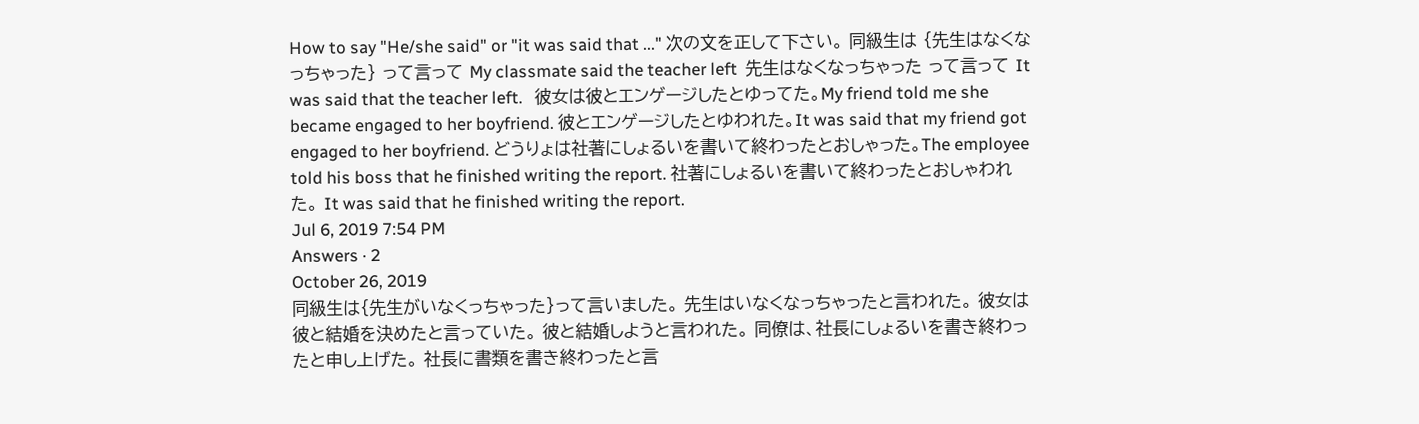How to say "He/she said" or "it was said that ..." 次の文を正して下さい。 同級生は {先生はなくなっちゃった} って言って My classmate said the teacher left  先生はなくなっちゃった って言って It was said that the teacher left.   彼女は彼とエンゲージしたとゆってた。My friend told me she became engaged to her boyfriend. 彼とエンゲージしたとゆわれた。It was said that my friend got engaged to her boyfriend. どうりょは社著にしょるいを書いて終わったとおしゃった。The employee told his boss that he finished writing the report. 社著にしょるいを書いて終わったとおしゃわれた。 It was said that he finished writing the report.
Jul 6, 2019 7:54 PM
Answers · 2
October 26, 2019
同級生は{先生がいなくっちゃった}って言いました。 先生はいなくなっちゃったと言われた。 彼女は彼と結婚を決めたと言っていた。 彼と結婚しようと言われた。 同僚は、社長にしょるいを書き終わったと申し上げた。 社長に書類を書き終わったと言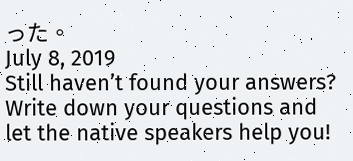った。
July 8, 2019
Still haven’t found your answers?
Write down your questions and let the native speakers help you!